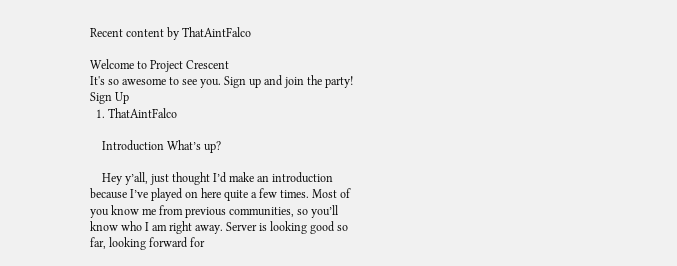Recent content by ThatAintFalco

Welcome to Project Crescent
It's so awesome to see you. Sign up and join the party!
Sign Up
  1. ThatAintFalco

    Introduction What’s up?

    Hey y’all, just thought I’d make an introduction because I’ve played on here quite a few times. Most of you know me from previous communities, so you’ll know who I am right away. Server is looking good so far, looking forward for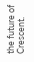the future of Crescent.